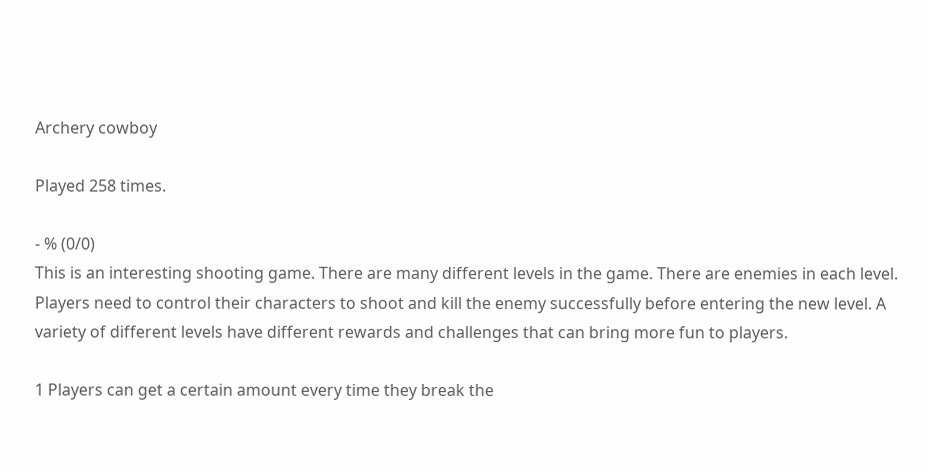Archery cowboy

Played 258 times.

- % (0/0)
This is an interesting shooting game. There are many different levels in the game. There are enemies in each level. Players need to control their characters to shoot and kill the enemy successfully before entering the new level. A variety of different levels have different rewards and challenges that can bring more fun to players.

1 Players can get a certain amount every time they break the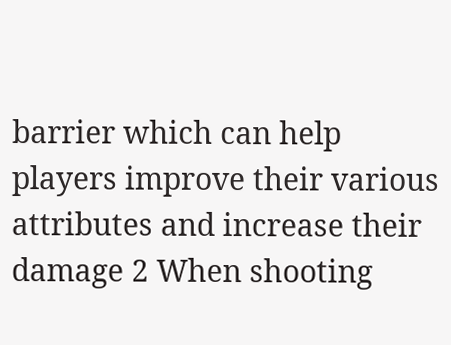barrier which can help players improve their various attributes and increase their damage 2 When shooting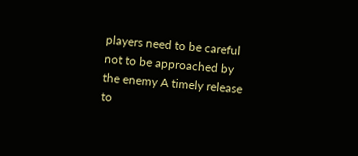players need to be careful not to be approached by the enemy A timely release to